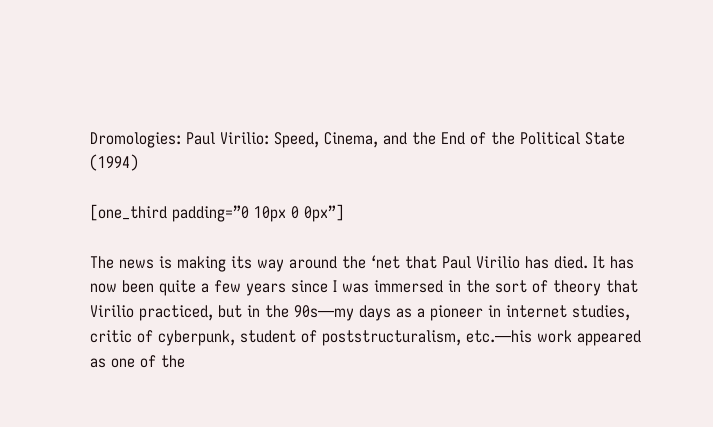Dromologies: Paul Virilio: Speed, Cinema, and the End of the Political State (1994)

[one_third padding=”0 10px 0 0px”]

The news is making its way around the ‘net that Paul Virilio has died. It has now been quite a few years since I was immersed in the sort of theory that Virilio practiced, but in the 90s—my days as a pioneer in internet studies, critic of cyberpunk, student of poststructuralism, etc.—his work appeared as one of the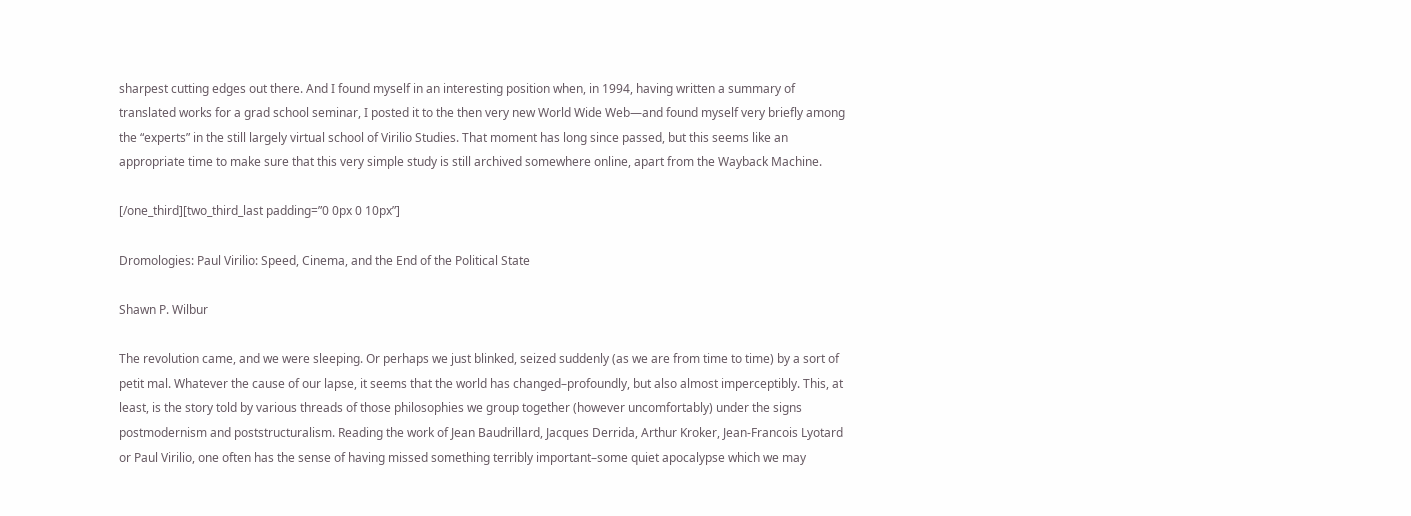sharpest cutting edges out there. And I found myself in an interesting position when, in 1994, having written a summary of translated works for a grad school seminar, I posted it to the then very new World Wide Web—and found myself very briefly among the “experts” in the still largely virtual school of Virilio Studies. That moment has long since passed, but this seems like an appropriate time to make sure that this very simple study is still archived somewhere online, apart from the Wayback Machine.

[/one_third][two_third_last padding=”0 0px 0 10px”]

Dromologies: Paul Virilio: Speed, Cinema, and the End of the Political State

Shawn P. Wilbur

The revolution came, and we were sleeping. Or perhaps we just blinked, seized suddenly (as we are from time to time) by a sort of petit mal. Whatever the cause of our lapse, it seems that the world has changed–profoundly, but also almost imperceptibly. This, at least, is the story told by various threads of those philosophies we group together (however uncomfortably) under the signs postmodernism and poststructuralism. Reading the work of Jean Baudrillard, Jacques Derrida, Arthur Kroker, Jean-Francois Lyotard or Paul Virilio, one often has the sense of having missed something terribly important–some quiet apocalypse which we may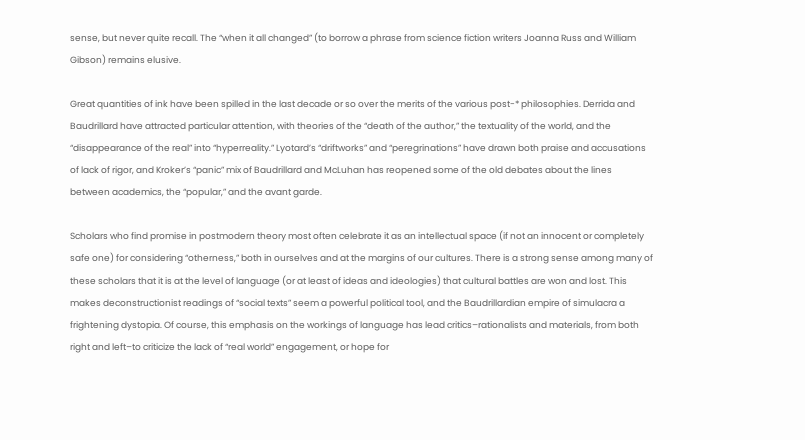sense, but never quite recall. The “when it all changed” (to borrow a phrase from science fiction writers Joanna Russ and William Gibson) remains elusive.

Great quantities of ink have been spilled in the last decade or so over the merits of the various post-* philosophies. Derrida and Baudrillard have attracted particular attention, with theories of the “death of the author,” the textuality of the world, and the “disappearance of the real” into “hyperreality.” Lyotard’s “driftworks” and “peregrinations” have drawn both praise and accusations of lack of rigor, and Kroker’s “panic” mix of Baudrillard and McLuhan has reopened some of the old debates about the lines between academics, the “popular,” and the avant garde.

Scholars who find promise in postmodern theory most often celebrate it as an intellectual space (if not an innocent or completely safe one) for considering “otherness,” both in ourselves and at the margins of our cultures. There is a strong sense among many of these scholars that it is at the level of language (or at least of ideas and ideologies) that cultural battles are won and lost. This makes deconstructionist readings of “social texts” seem a powerful political tool, and the Baudrillardian empire of simulacra a frightening dystopia. Of course, this emphasis on the workings of language has lead critics–rationalists and materials, from both right and left–to criticize the lack of “real world” engagement, or hope for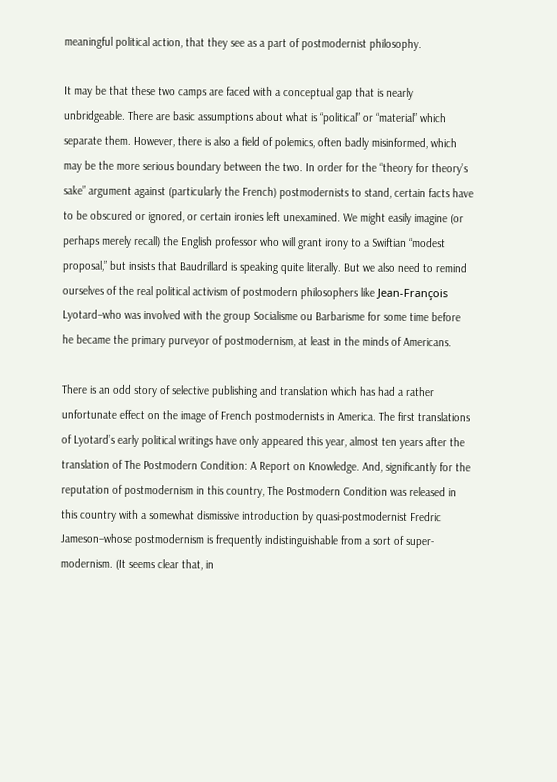meaningful political action, that they see as a part of postmodernist philosophy.

It may be that these two camps are faced with a conceptual gap that is nearly unbridgeable. There are basic assumptions about what is “political” or “material” which separate them. However, there is also a field of polemics, often badly misinformed, which may be the more serious boundary between the two. In order for the “theory for theory’s sake” argument against (particularly the French) postmodernists to stand, certain facts have to be obscured or ignored, or certain ironies left unexamined. We might easily imagine (or perhaps merely recall) the English professor who will grant irony to a Swiftian “modest proposal,” but insists that Baudrillard is speaking quite literally. But we also need to remind ourselves of the real political activism of postmodern philosophers like Jean-François Lyotard–who was involved with the group Socialisme ou Barbarisme for some time before he became the primary purveyor of postmodernism, at least in the minds of Americans.

There is an odd story of selective publishing and translation which has had a rather unfortunate effect on the image of French postmodernists in America. The first translations of Lyotard’s early political writings have only appeared this year, almost ten years after the translation of The Postmodern Condition: A Report on Knowledge. And, significantly for the reputation of postmodernism in this country, The Postmodern Condition was released in this country with a somewhat dismissive introduction by quasi-postmodernist Fredric Jameson–whose postmodernism is frequently indistinguishable from a sort of super-modernism. (It seems clear that, in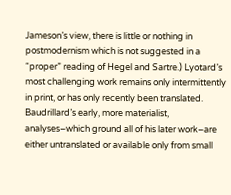Jameson’s view, there is little or nothing in postmodernism which is not suggested in a “proper” reading of Hegel and Sartre.) Lyotard’s most challenging work remains only intermittently in print, or has only recently been translated. Baudrillard’s early, more materialist, analyses–which ground all of his later work–are either untranslated or available only from small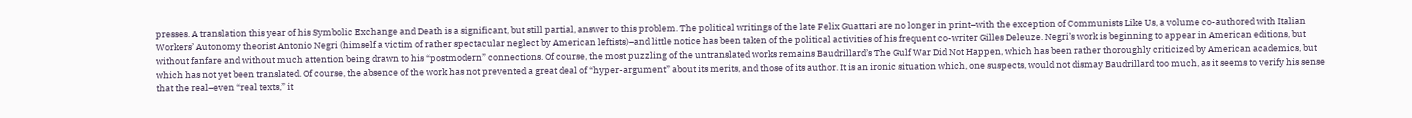presses. A translation this year of his Symbolic Exchange and Death is a significant, but still partial, answer to this problem. The political writings of the late Felix Guattari are no longer in print–with the exception of Communists Like Us, a volume co-authored with Italian Workers’ Autonomy theorist Antonio Negri (himself a victim of rather spectacular neglect by American leftists)–and little notice has been taken of the political activities of his frequent co-writer Gilles Deleuze. Negri’s work is beginning to appear in American editions, but without fanfare and without much attention being drawn to his “postmodern” connections. Of course, the most puzzling of the untranslated works remains Baudrillard’s The Gulf War Did Not Happen, which has been rather thoroughly criticized by American academics, but which has not yet been translated. Of course, the absence of the work has not prevented a great deal of “hyper-argument” about its merits, and those of its author. It is an ironic situation which, one suspects, would not dismay Baudrillard too much, as it seems to verify his sense that the real–even “real texts,” it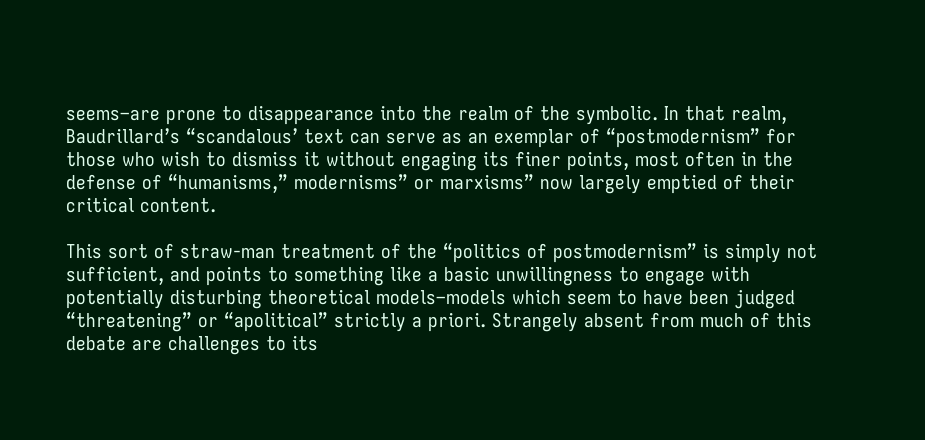seems–are prone to disappearance into the realm of the symbolic. In that realm, Baudrillard’s “scandalous’ text can serve as an exemplar of “postmodernism” for those who wish to dismiss it without engaging its finer points, most often in the defense of “humanisms,” modernisms” or marxisms” now largely emptied of their critical content.

This sort of straw-man treatment of the “politics of postmodernism” is simply not sufficient, and points to something like a basic unwillingness to engage with potentially disturbing theoretical models–models which seem to have been judged “threatening” or “apolitical” strictly a priori. Strangely absent from much of this debate are challenges to its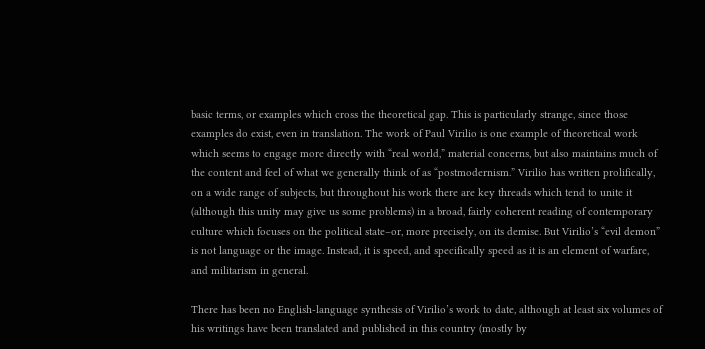basic terms, or examples which cross the theoretical gap. This is particularly strange, since those examples do exist, even in translation. The work of Paul Virilio is one example of theoretical work which seems to engage more directly with “real world,” material concerns, but also maintains much of the content and feel of what we generally think of as “postmodernism.” Virilio has written prolifically, on a wide range of subjects, but throughout his work there are key threads which tend to unite it (although this unity may give us some problems) in a broad, fairly coherent reading of contemporary culture which focuses on the political state–or, more precisely, on its demise. But Virilio’s “evil demon” is not language or the image. Instead, it is speed, and specifically speed as it is an element of warfare, and militarism in general.

There has been no English-language synthesis of Virilio’s work to date, although at least six volumes of his writings have been translated and published in this country (mostly by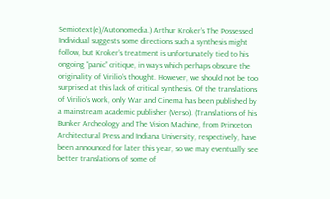Semiotext(e)/Autonomedia.) Arthur Kroker’s The Possessed Individual suggests some directions such a synthesis might follow, but Kroker’s treatment is unfortunately tied to his ongoing “panic” critique, in ways which perhaps obscure the originality of Virilio’s thought. However, we should not be too surprised at this lack of critical synthesis. Of the translations of Virilio’s work, only War and Cinema has been published by a mainstream academic publisher (Verso). (Translations of his Bunker Archeology and The Vision Machine, from Princeton Architectural Press and Indiana University, respectively, have been announced for later this year, so we may eventually see better translations of some of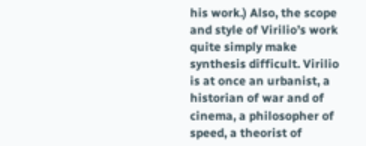his work.) Also, the scope and style of Virilio’s work quite simply make synthesis difficult. Virilio is at once an urbanist, a historian of war and of cinema, a philosopher of speed, a theorist of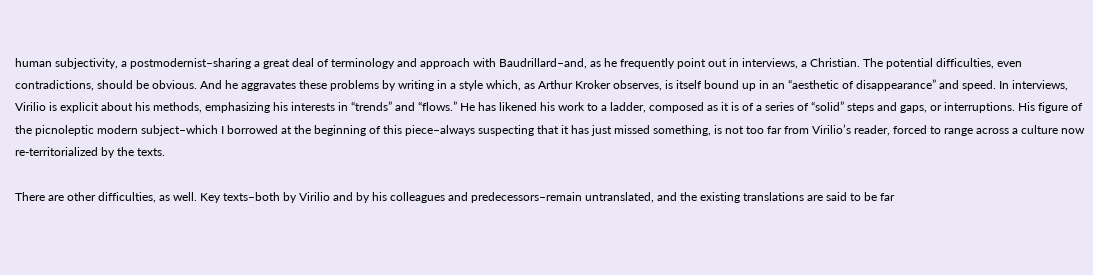human subjectivity, a postmodernist–sharing a great deal of terminology and approach with Baudrillard–and, as he frequently point out in interviews, a Christian. The potential difficulties, even contradictions, should be obvious. And he aggravates these problems by writing in a style which, as Arthur Kroker observes, is itself bound up in an “aesthetic of disappearance” and speed. In interviews, Virilio is explicit about his methods, emphasizing his interests in “trends” and “flows.” He has likened his work to a ladder, composed as it is of a series of “solid” steps and gaps, or interruptions. His figure of the picnoleptic modern subject–which I borrowed at the beginning of this piece–always suspecting that it has just missed something, is not too far from Virilio’s reader, forced to range across a culture now re-territorialized by the texts.

There are other difficulties, as well. Key texts–both by Virilio and by his colleagues and predecessors–remain untranslated, and the existing translations are said to be far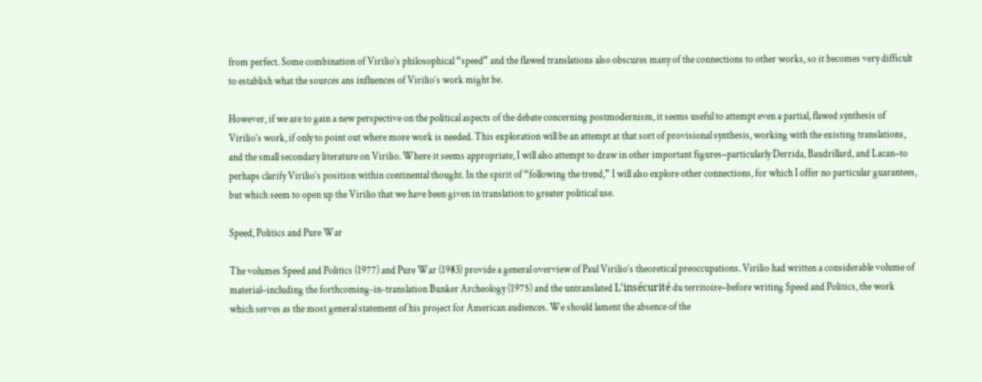from perfect. Some combination of Virilio’s philosophical “speed” and the flawed translations also obscures many of the connections to other works, so it becomes very difficult to establish what the sources ans influences of Virilio’s work might be.

However, if we are to gain a new perspective on the political aspects of the debate concerning postmodernism, it seems useful to attempt even a partial, flawed synthesis of Virilio’s work, if only to point out where more work is needed. This exploration will be an attempt at that sort of provisional synthesis, working with the existing translations, and the small secondary literature on Virilio. Where it seems appropriate, I will also attempt to draw in other important figures–particularly Derrida, Baudrillard, and Lacan–to perhaps clarify Virilio’s position within continental thought. In the spirit of “following the trend,” I will also explore other connections, for which I offer no particular guarantees, but which seem to open up the Virilio that we have been given in translation to greater political use.

Speed, Politics and Pure War

The volumes Speed and Politics (1977) and Pure War (1983) provide a general overview of Paul Virilio’s theoretical preoccupations. Virilio had written a considerable volume of material–including the forthcoming-in-translation Bunker Archeology (1975) and the untranslated L’insécurité du territoire–before writing Speed and Politics, the work which serves as the most general statement of his project for American audiences. We should lament the absence of the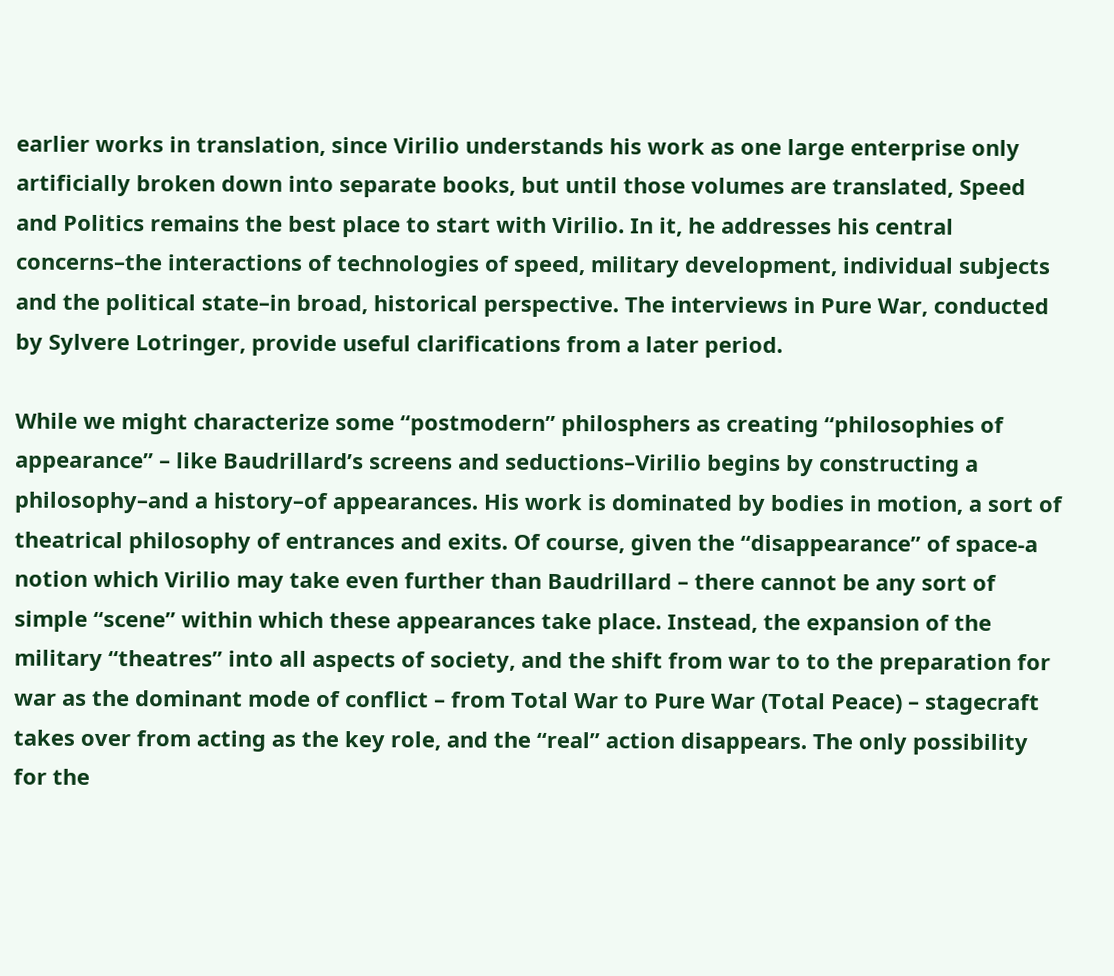earlier works in translation, since Virilio understands his work as one large enterprise only artificially broken down into separate books, but until those volumes are translated, Speed and Politics remains the best place to start with Virilio. In it, he addresses his central concerns–the interactions of technologies of speed, military development, individual subjects and the political state–in broad, historical perspective. The interviews in Pure War, conducted by Sylvere Lotringer, provide useful clarifications from a later period.

While we might characterize some “postmodern” philosphers as creating “philosophies of appearance” – like Baudrillard’s screens and seductions–Virilio begins by constructing a philosophy–and a history–of appearances. His work is dominated by bodies in motion, a sort of theatrical philosophy of entrances and exits. Of course, given the “disappearance” of space-a notion which Virilio may take even further than Baudrillard – there cannot be any sort of simple “scene” within which these appearances take place. Instead, the expansion of the military “theatres” into all aspects of society, and the shift from war to to the preparation for war as the dominant mode of conflict – from Total War to Pure War (Total Peace) – stagecraft takes over from acting as the key role, and the “real” action disappears. The only possibility for the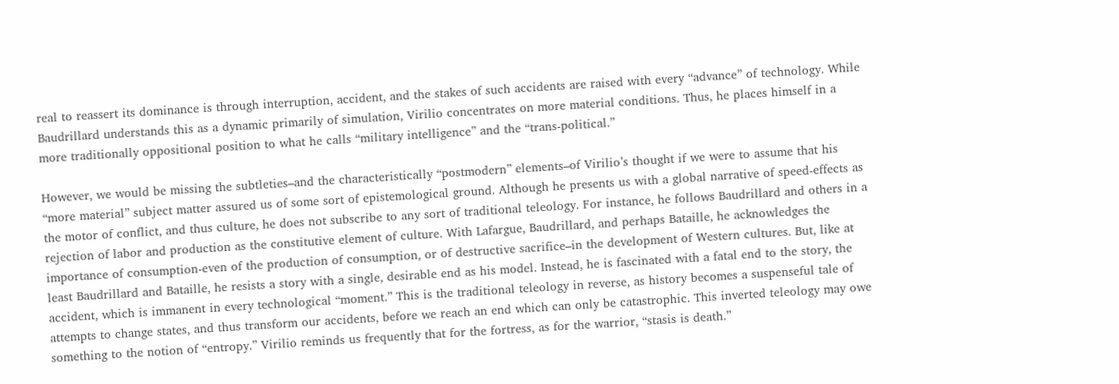real to reassert its dominance is through interruption, accident, and the stakes of such accidents are raised with every “advance” of technology. While Baudrillard understands this as a dynamic primarily of simulation, Virilio concentrates on more material conditions. Thus, he places himself in a more traditionally oppositional position to what he calls “military intelligence” and the “trans-political.”

However, we would be missing the subtleties–and the characteristically “postmodern” elements–of Virilio’s thought if we were to assume that his “more material” subject matter assured us of some sort of epistemological ground. Although he presents us with a global narrative of speed-effects as the motor of conflict, and thus culture, he does not subscribe to any sort of traditional teleology. For instance, he follows Baudrillard and others in a rejection of labor and production as the constitutive element of culture. With Lafargue, Baudrillard, and perhaps Bataille, he acknowledges the importance of consumption-even of the production of consumption, or of destructive sacrifice–in the development of Western cultures. But, like at least Baudrillard and Bataille, he resists a story with a single, desirable end as his model. Instead, he is fascinated with a fatal end to the story, the accident, which is immanent in every technological “moment.” This is the traditional teleology in reverse, as history becomes a suspenseful tale of attempts to change states, and thus transform our accidents, before we reach an end which can only be catastrophic. This inverted teleology may owe something to the notion of “entropy.” Virilio reminds us frequently that for the fortress, as for the warrior, “stasis is death.”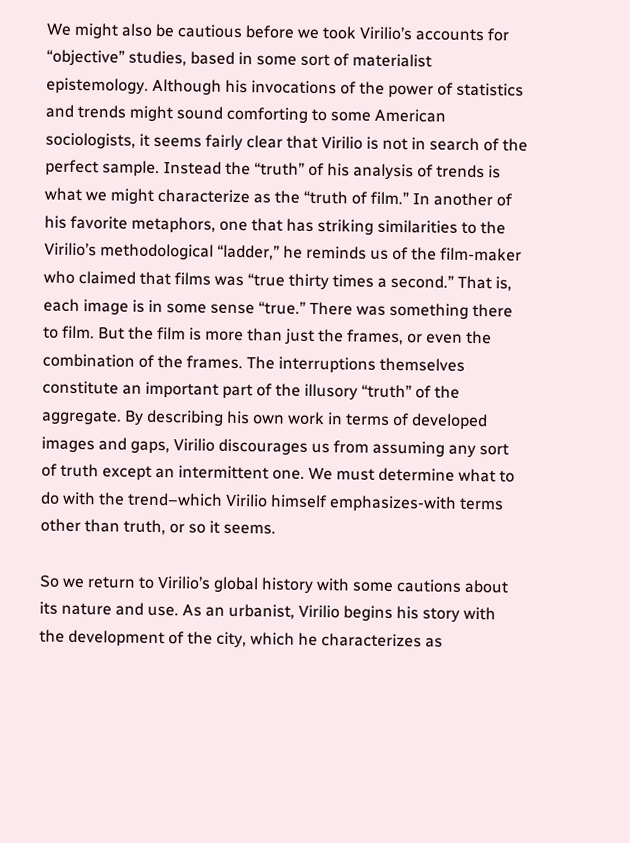We might also be cautious before we took Virilio’s accounts for “objective” studies, based in some sort of materialist epistemology. Although his invocations of the power of statistics and trends might sound comforting to some American sociologists, it seems fairly clear that Virilio is not in search of the perfect sample. Instead the “truth” of his analysis of trends is what we might characterize as the “truth of film.” In another of his favorite metaphors, one that has striking similarities to the Virilio’s methodological “ladder,” he reminds us of the film-maker who claimed that films was “true thirty times a second.” That is, each image is in some sense “true.” There was something there to film. But the film is more than just the frames, or even the combination of the frames. The interruptions themselves constitute an important part of the illusory “truth” of the aggregate. By describing his own work in terms of developed images and gaps, Virilio discourages us from assuming any sort of truth except an intermittent one. We must determine what to do with the trend–which Virilio himself emphasizes-with terms other than truth, or so it seems.

So we return to Virilio’s global history with some cautions about its nature and use. As an urbanist, Virilio begins his story with the development of the city, which he characterizes as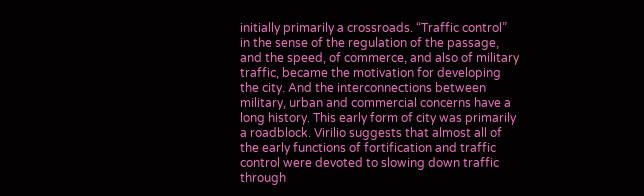initially primarily a crossroads. “Traffic control” in the sense of the regulation of the passage, and the speed, of commerce, and also of military traffic, became the motivation for developing the city. And the interconnections between military, urban and commercial concerns have a long history. This early form of city was primarily a roadblock. Virilio suggests that almost all of the early functions of fortification and traffic control were devoted to slowing down traffic through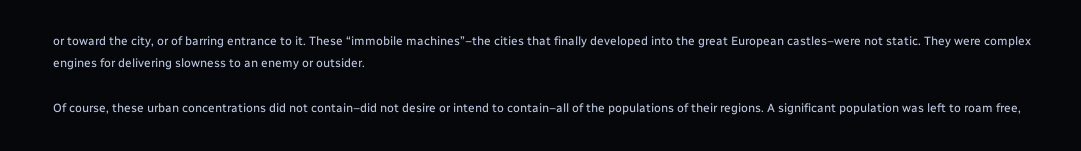or toward the city, or of barring entrance to it. These “immobile machines”–the cities that finally developed into the great European castles–were not static. They were complex engines for delivering slowness to an enemy or outsider.

Of course, these urban concentrations did not contain–did not desire or intend to contain–all of the populations of their regions. A significant population was left to roam free,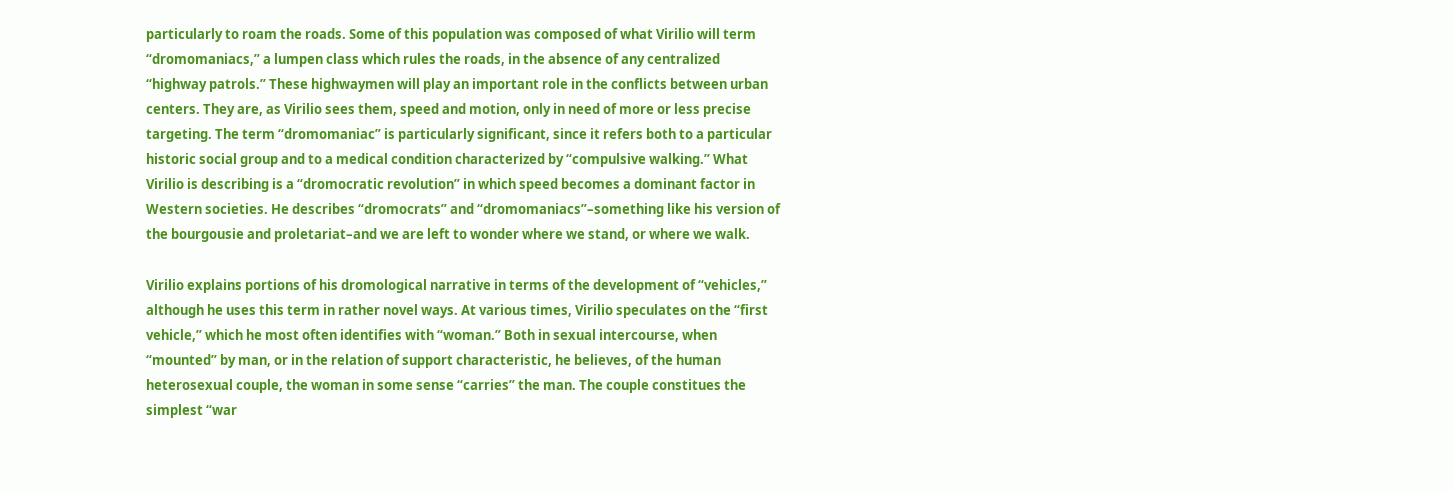particularly to roam the roads. Some of this population was composed of what Virilio will term “dromomaniacs,” a lumpen class which rules the roads, in the absence of any centralized “highway patrols.” These highwaymen will play an important role in the conflicts between urban centers. They are, as Virilio sees them, speed and motion, only in need of more or less precise targeting. The term “dromomaniac” is particularly significant, since it refers both to a particular historic social group and to a medical condition characterized by “compulsive walking.” What Virilio is describing is a “dromocratic revolution” in which speed becomes a dominant factor in Western societies. He describes “dromocrats” and “dromomaniacs”–something like his version of the bourgousie and proletariat–and we are left to wonder where we stand, or where we walk.

Virilio explains portions of his dromological narrative in terms of the development of “vehicles,” although he uses this term in rather novel ways. At various times, Virilio speculates on the “first vehicle,” which he most often identifies with “woman.” Both in sexual intercourse, when “mounted” by man, or in the relation of support characteristic, he believes, of the human heterosexual couple, the woman in some sense “carries” the man. The couple constitues the simplest “war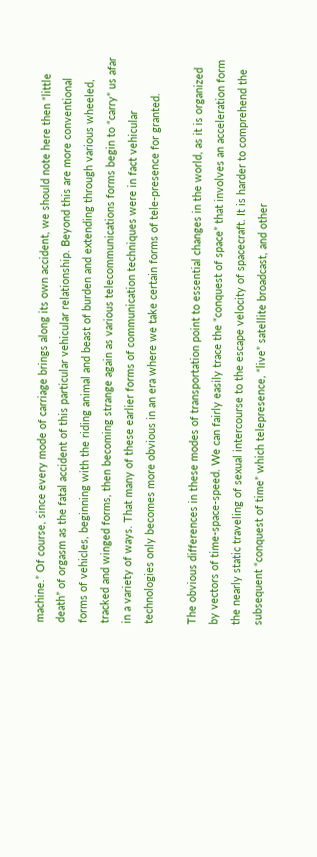machine.” Of course, since every mode of carriage brings along its own accident, we should note here then “little death” of orgasm as the fatal accident of this particular vehicular relationship. Beyond this are more conventional forms of vehicles, beginning with the riding animal and beast of burden and extending through various wheeled, tracked and winged forms, then becoming strange again as various telecommunications forms begin to “carry” us afar in a variety of ways. That many of these earlier forms of communication techniques were in fact vehicular technologies only becomes more obvious in an era where we take certain forms of tele-presence for granted.

The obvious differences in these modes of transportation point to essential changes in the world, as it is organized by vectors of time-space-speed. We can fairly easily trace the “conquest of space” that involves an acceleration form the nearly static traveling of sexual intercourse to the escape velocity of spacecraft. It is harder to comprehend the subsequent “conquest of time” which telepresence, “live” satellite broadcast, and other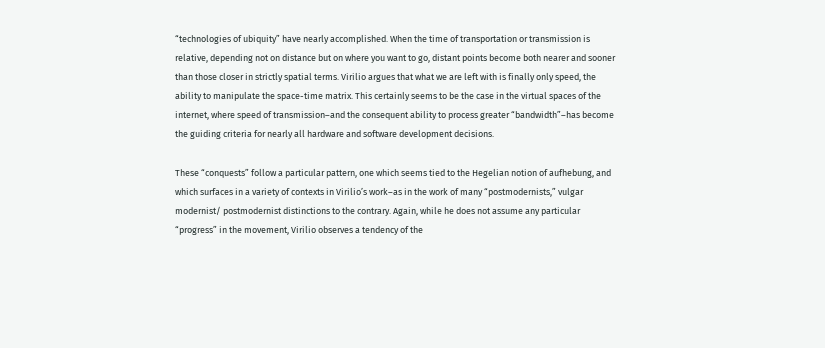“technologies of ubiquity” have nearly accomplished. When the time of transportation or transmission is relative, depending not on distance but on where you want to go, distant points become both nearer and sooner than those closer in strictly spatial terms. Virilio argues that what we are left with is finally only speed, the ability to manipulate the space-time matrix. This certainly seems to be the case in the virtual spaces of the internet, where speed of transmission–and the consequent ability to process greater “bandwidth”–has become the guiding criteria for nearly all hardware and software development decisions.

These “conquests” follow a particular pattern, one which seems tied to the Hegelian notion of aufhebung, and which surfaces in a variety of contexts in Virilio’s work–as in the work of many “postmodernists,” vulgar modernist/ postmodernist distinctions to the contrary. Again, while he does not assume any particular “progress” in the movement, Virilio observes a tendency of the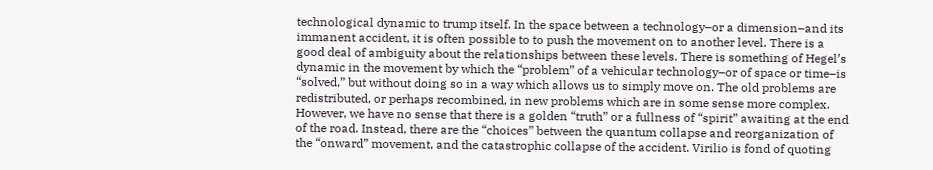technological dynamic to trump itself. In the space between a technology–or a dimension–and its immanent accident, it is often possible to to push the movement on to another level. There is a good deal of ambiguity about the relationships between these levels. There is something of Hegel’s dynamic in the movement by which the “problem” of a vehicular technology–or of space or time–is “solved,” but without doing so in a way which allows us to simply move on. The old problems are redistributed, or perhaps recombined, in new problems which are in some sense more complex. However, we have no sense that there is a golden “truth” or a fullness of “spirit” awaiting at the end of the road. Instead, there are the “choices” between the quantum collapse and reorganization of the “onward” movement, and the catastrophic collapse of the accident. Virilio is fond of quoting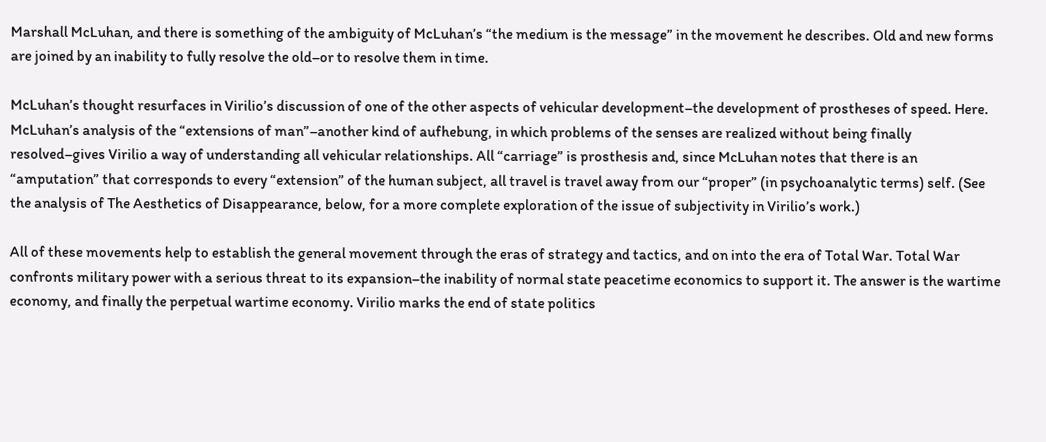Marshall McLuhan, and there is something of the ambiguity of McLuhan’s “the medium is the message” in the movement he describes. Old and new forms are joined by an inability to fully resolve the old–or to resolve them in time.

McLuhan’s thought resurfaces in Virilio’s discussion of one of the other aspects of vehicular development–the development of prostheses of speed. Here. McLuhan’s analysis of the “extensions of man”–another kind of aufhebung, in which problems of the senses are realized without being finally resolved–gives Virilio a way of understanding all vehicular relationships. All “carriage” is prosthesis and, since McLuhan notes that there is an “amputation” that corresponds to every “extension” of the human subject, all travel is travel away from our “proper” (in psychoanalytic terms) self. (See the analysis of The Aesthetics of Disappearance, below, for a more complete exploration of the issue of subjectivity in Virilio’s work.)

All of these movements help to establish the general movement through the eras of strategy and tactics, and on into the era of Total War. Total War confronts military power with a serious threat to its expansion–the inability of normal state peacetime economics to support it. The answer is the wartime economy, and finally the perpetual wartime economy. Virilio marks the end of state politics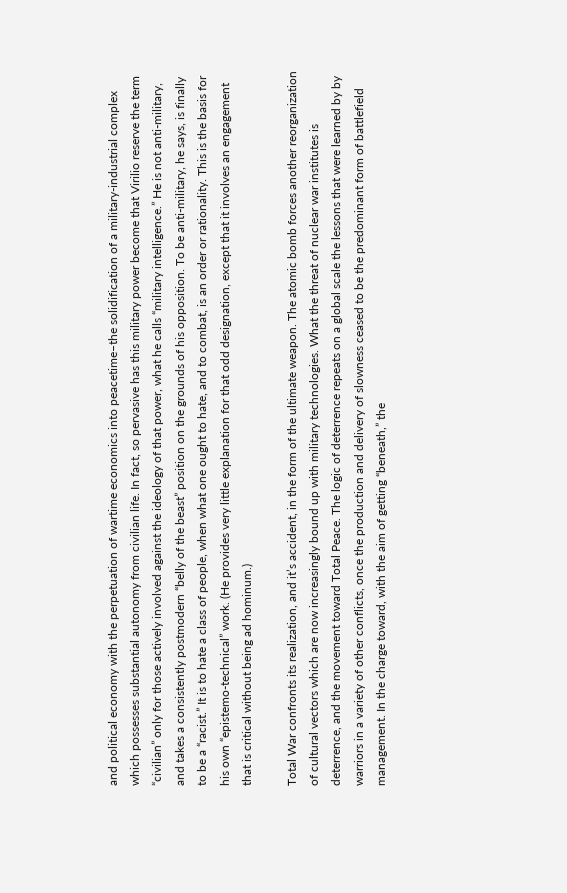and political economy with the perpetuation of wartime economics into peacetime–the solidification of a military-industrial complex which possesses substantial autonomy from civilian life. In fact, so pervasive has this military power become that Virilio reserve the term “civilian” only for those actively involved against the ideology of that power, what he calls “military intelligence.” He is not anti-military, and takes a consistently postmodern “belly of the beast” position on the grounds of his opposition. To be anti-military, he says, is finally to be a “racist.” It is to hate a class of people, when what one ought to hate, and to combat, is an order or rationality. This is the basis for his own “epistemo-technical” work. (He provides very little explanation for that odd designation, except that it involves an engagement that is critical without being ad hominum.)

Total War confronts its realization, and it’s accident, in the form of the ultimate weapon. The atomic bomb forces another reorganization of cultural vectors which are now increasingly bound up with military technologies. What the threat of nuclear war institutes is deterrence, and the movement toward Total Peace. The logic of deterrence repeats on a global scale the lessons that were learned by by warriors in a variety of other conflicts, once the production and delivery of slowness ceased to be the predominant form of battlefield management. In the charge toward, with the aim of getting “beneath,” the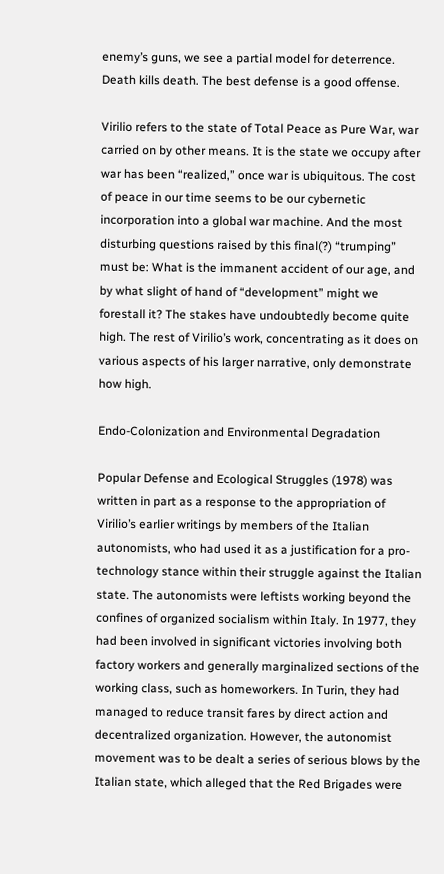enemy’s guns, we see a partial model for deterrence. Death kills death. The best defense is a good offense.

Virilio refers to the state of Total Peace as Pure War, war carried on by other means. It is the state we occupy after war has been “realized,” once war is ubiquitous. The cost of peace in our time seems to be our cybernetic incorporation into a global war machine. And the most disturbing questions raised by this final(?) “trumping” must be: What is the immanent accident of our age, and by what slight of hand of “development” might we forestall it? The stakes have undoubtedly become quite high. The rest of Virilio’s work, concentrating as it does on various aspects of his larger narrative, only demonstrate how high.

Endo-Colonization and Environmental Degradation

Popular Defense and Ecological Struggles (1978) was written in part as a response to the appropriation of Virilio’s earlier writings by members of the Italian autonomists, who had used it as a justification for a pro-technology stance within their struggle against the Italian state. The autonomists were leftists working beyond the confines of organized socialism within Italy. In 1977, they had been involved in significant victories involving both factory workers and generally marginalized sections of the working class, such as homeworkers. In Turin, they had managed to reduce transit fares by direct action and decentralized organization. However, the autonomist movement was to be dealt a series of serious blows by the Italian state, which alleged that the Red Brigades were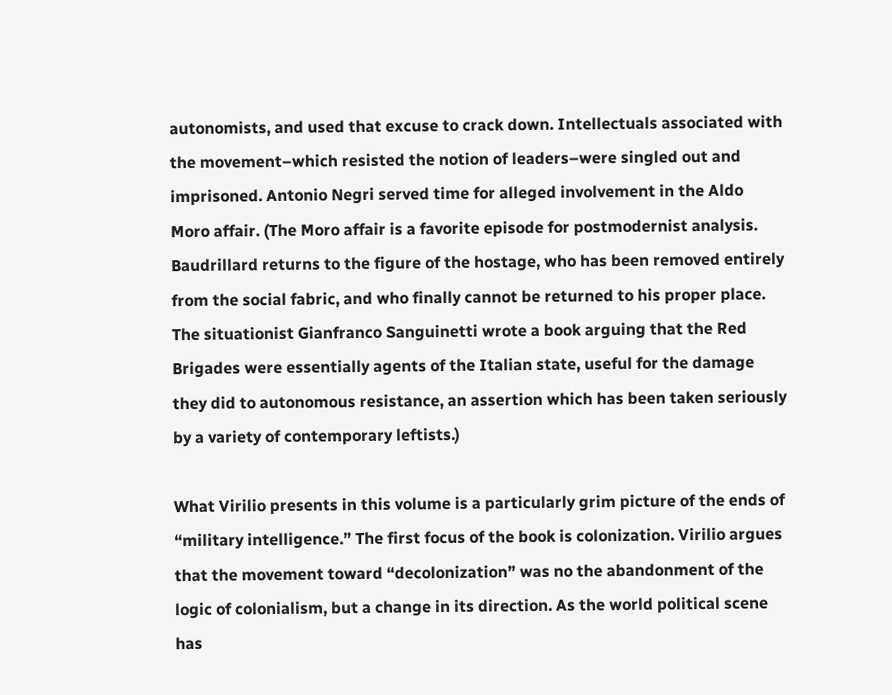autonomists, and used that excuse to crack down. Intellectuals associated with the movement–which resisted the notion of leaders–were singled out and imprisoned. Antonio Negri served time for alleged involvement in the Aldo Moro affair. (The Moro affair is a favorite episode for postmodernist analysis. Baudrillard returns to the figure of the hostage, who has been removed entirely from the social fabric, and who finally cannot be returned to his proper place. The situationist Gianfranco Sanguinetti wrote a book arguing that the Red Brigades were essentially agents of the Italian state, useful for the damage they did to autonomous resistance, an assertion which has been taken seriously by a variety of contemporary leftists.)

What Virilio presents in this volume is a particularly grim picture of the ends of “military intelligence.” The first focus of the book is colonization. Virilio argues that the movement toward “decolonization” was no the abandonment of the logic of colonialism, but a change in its direction. As the world political scene has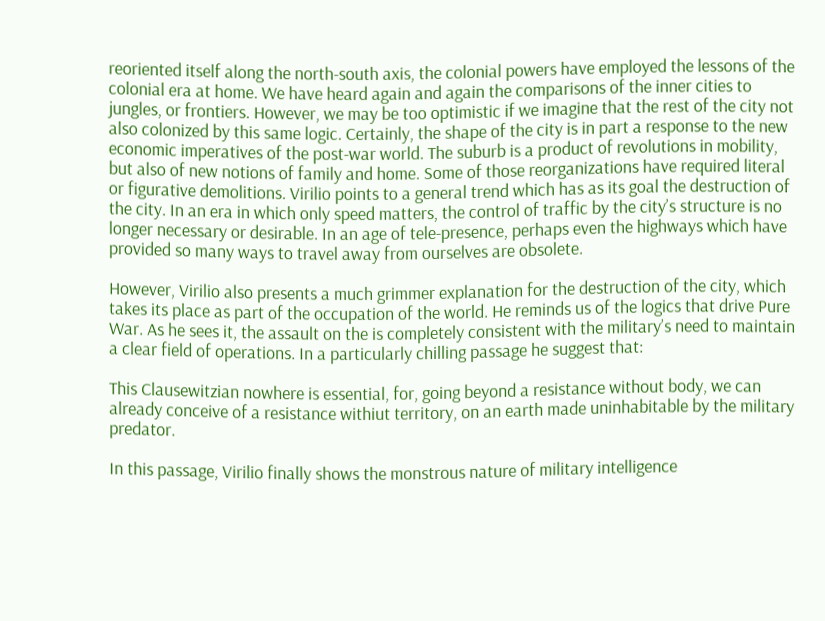reoriented itself along the north-south axis, the colonial powers have employed the lessons of the colonial era at home. We have heard again and again the comparisons of the inner cities to jungles, or frontiers. However, we may be too optimistic if we imagine that the rest of the city not also colonized by this same logic. Certainly, the shape of the city is in part a response to the new economic imperatives of the post-war world. The suburb is a product of revolutions in mobility, but also of new notions of family and home. Some of those reorganizations have required literal or figurative demolitions. Virilio points to a general trend which has as its goal the destruction of the city. In an era in which only speed matters, the control of traffic by the city’s structure is no longer necessary or desirable. In an age of tele-presence, perhaps even the highways which have provided so many ways to travel away from ourselves are obsolete.

However, Virilio also presents a much grimmer explanation for the destruction of the city, which takes its place as part of the occupation of the world. He reminds us of the logics that drive Pure War. As he sees it, the assault on the is completely consistent with the military’s need to maintain a clear field of operations. In a particularly chilling passage he suggest that:

This Clausewitzian nowhere is essential, for, going beyond a resistance without body, we can already conceive of a resistance withiut territory, on an earth made uninhabitable by the military predator.

In this passage, Virilio finally shows the monstrous nature of military intelligence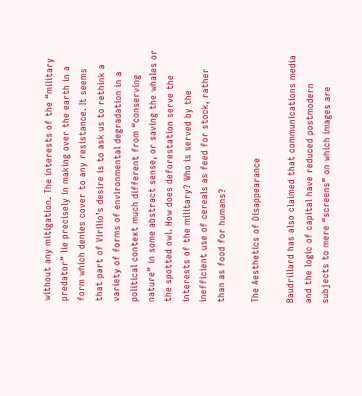without any mitigation. The interests of the “military predator” lie precisely in making over the earth in a form which denies cover to any resistance. It seems that part of Virilio’s desire is to ask us to rethink a variety of forms of environmental degradation in a political context much different from “conserving nature” in some abstract sense, or saving the whales or the spotted owl. How does deforestation serve the interests of the military? Who is served by the inefficient use of cereals as feed for stock, rather than as food for humans?

The Aesthetics of Disappearance

Baudrillard has also claimed that communications media and the logic of capital have reduced postmodern subjects to mere “screens” on which images are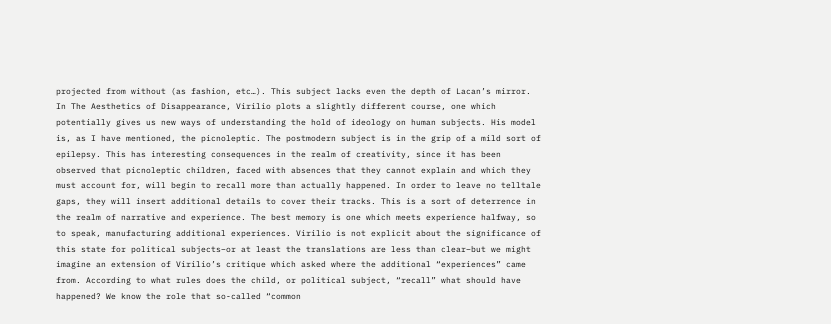projected from without (as fashion, etc…). This subject lacks even the depth of Lacan’s mirror. In The Aesthetics of Disappearance, Virilio plots a slightly different course, one which potentially gives us new ways of understanding the hold of ideology on human subjects. His model is, as I have mentioned, the picnoleptic. The postmodern subject is in the grip of a mild sort of epilepsy. This has interesting consequences in the realm of creativity, since it has been observed that picnoleptic children, faced with absences that they cannot explain and which they must account for, will begin to recall more than actually happened. In order to leave no telltale gaps, they will insert additional details to cover their tracks. This is a sort of deterrence in the realm of narrative and experience. The best memory is one which meets experience halfway, so to speak, manufacturing additional experiences. Virilio is not explicit about the significance of this state for political subjects–or at least the translations are less than clear–but we might imagine an extension of Virilio’s critique which asked where the additional “experiences” came from. According to what rules does the child, or political subject, “recall” what should have happened? We know the role that so-called “common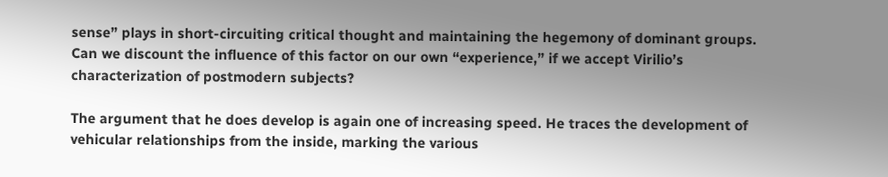sense” plays in short-circuiting critical thought and maintaining the hegemony of dominant groups. Can we discount the influence of this factor on our own “experience,” if we accept Virilio’s characterization of postmodern subjects?

The argument that he does develop is again one of increasing speed. He traces the development of vehicular relationships from the inside, marking the various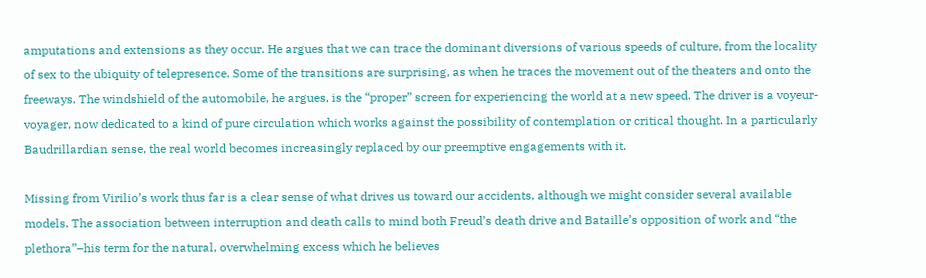amputations and extensions as they occur. He argues that we can trace the dominant diversions of various speeds of culture, from the locality of sex to the ubiquity of telepresence. Some of the transitions are surprising, as when he traces the movement out of the theaters and onto the freeways. The windshield of the automobile, he argues, is the “proper” screen for experiencing the world at a new speed. The driver is a voyeur-voyager, now dedicated to a kind of pure circulation which works against the possibility of contemplation or critical thought. In a particularly Baudrillardian sense, the real world becomes increasingly replaced by our preemptive engagements with it.

Missing from Virilio’s work thus far is a clear sense of what drives us toward our accidents, although we might consider several available models. The association between interruption and death calls to mind both Freud’s death drive and Bataille’s opposition of work and “the plethora”–his term for the natural, overwhelming excess which he believes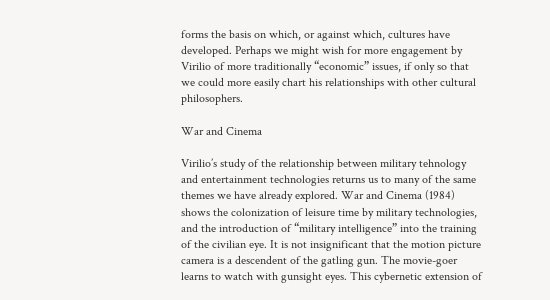forms the basis on which, or against which, cultures have developed. Perhaps we might wish for more engagement by Virilio of more traditionally “economic” issues, if only so that we could more easily chart his relationships with other cultural philosophers.

War and Cinema

Virilio’s study of the relationship between military tehnology and entertainment technologies returns us to many of the same themes we have already explored. War and Cinema (1984) shows the colonization of leisure time by military technologies, and the introduction of “military intelligence” into the training of the civilian eye. It is not insignificant that the motion picture camera is a descendent of the gatling gun. The movie-goer learns to watch with gunsight eyes. This cybernetic extension of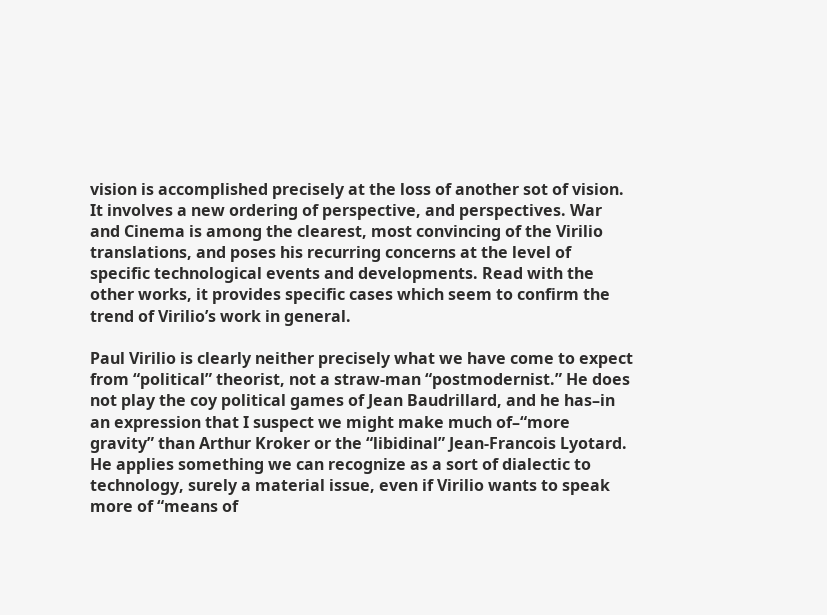vision is accomplished precisely at the loss of another sot of vision. It involves a new ordering of perspective, and perspectives. War and Cinema is among the clearest, most convincing of the Virilio translations, and poses his recurring concerns at the level of specific technological events and developments. Read with the other works, it provides specific cases which seem to confirm the trend of Virilio’s work in general.

Paul Virilio is clearly neither precisely what we have come to expect from “political” theorist, not a straw-man “postmodernist.” He does not play the coy political games of Jean Baudrillard, and he has–in an expression that I suspect we might make much of–“more gravity” than Arthur Kroker or the “libidinal” Jean-Francois Lyotard. He applies something we can recognize as a sort of dialectic to technology, surely a material issue, even if Virilio wants to speak more of “means of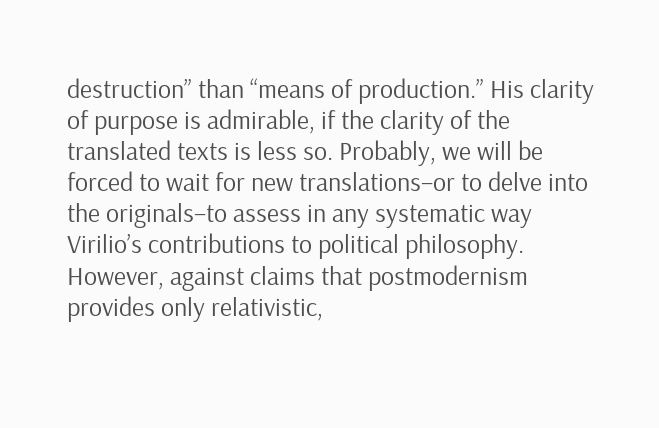destruction” than “means of production.” His clarity of purpose is admirable, if the clarity of the translated texts is less so. Probably, we will be forced to wait for new translations–or to delve into the originals–to assess in any systematic way Virilio’s contributions to political philosophy. However, against claims that postmodernism provides only relativistic,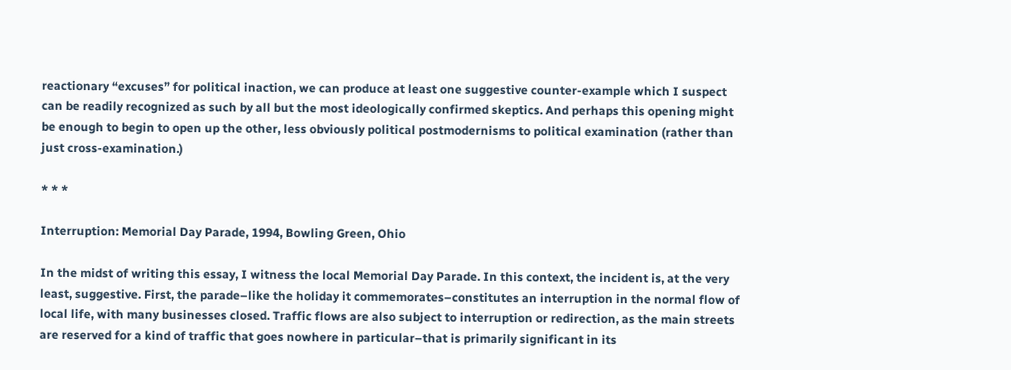reactionary “excuses” for political inaction, we can produce at least one suggestive counter-example which I suspect can be readily recognized as such by all but the most ideologically confirmed skeptics. And perhaps this opening might be enough to begin to open up the other, less obviously political postmodernisms to political examination (rather than just cross-examination.)

* * *

Interruption: Memorial Day Parade, 1994, Bowling Green, Ohio

In the midst of writing this essay, I witness the local Memorial Day Parade. In this context, the incident is, at the very least, suggestive. First, the parade–like the holiday it commemorates–constitutes an interruption in the normal flow of local life, with many businesses closed. Traffic flows are also subject to interruption or redirection, as the main streets are reserved for a kind of traffic that goes nowhere in particular–that is primarily significant in its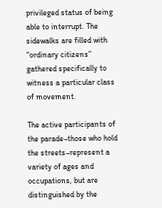privileged status of being able to interrupt. The sidewalks are filled with “ordinary citizens” gathered specifically to witness a particular class of movement.

The active participants of the parade–those who hold the streets–represent a variety of ages and occupations, but are distinguished by the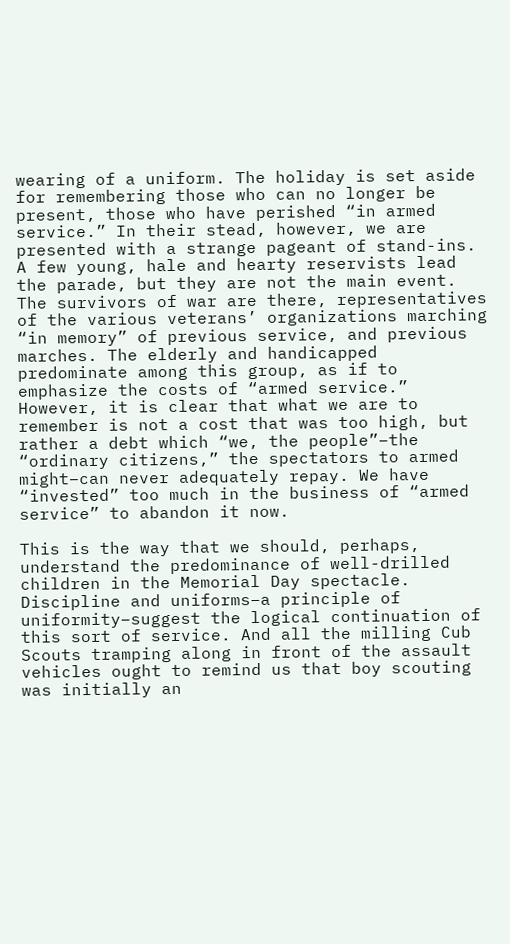wearing of a uniform. The holiday is set aside for remembering those who can no longer be present, those who have perished “in armed service.” In their stead, however, we are presented with a strange pageant of stand-ins. A few young, hale and hearty reservists lead the parade, but they are not the main event. The survivors of war are there, representatives of the various veterans’ organizations marching “in memory” of previous service, and previous marches. The elderly and handicapped predominate among this group, as if to emphasize the costs of “armed service.” However, it is clear that what we are to remember is not a cost that was too high, but rather a debt which “we, the people”–the “ordinary citizens,” the spectators to armed might–can never adequately repay. We have “invested” too much in the business of “armed service” to abandon it now.

This is the way that we should, perhaps, understand the predominance of well-drilled children in the Memorial Day spectacle. Discipline and uniforms–a principle of uniformity–suggest the logical continuation of this sort of service. And all the milling Cub Scouts tramping along in front of the assault vehicles ought to remind us that boy scouting was initially an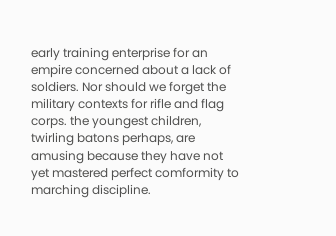early training enterprise for an empire concerned about a lack of soldiers. Nor should we forget the military contexts for rifle and flag corps. the youngest children, twirling batons perhaps, are amusing because they have not yet mastered perfect comformity to marching discipline.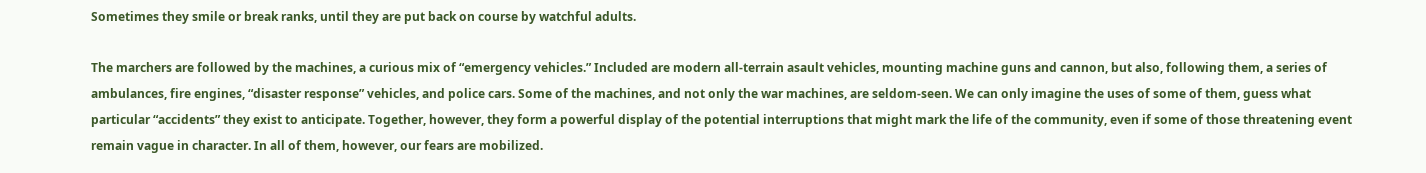Sometimes they smile or break ranks, until they are put back on course by watchful adults.

The marchers are followed by the machines, a curious mix of “emergency vehicles.” Included are modern all-terrain asault vehicles, mounting machine guns and cannon, but also, following them, a series of ambulances, fire engines, “disaster response” vehicles, and police cars. Some of the machines, and not only the war machines, are seldom-seen. We can only imagine the uses of some of them, guess what particular “accidents” they exist to anticipate. Together, however, they form a powerful display of the potential interruptions that might mark the life of the community, even if some of those threatening event remain vague in character. In all of them, however, our fears are mobilized.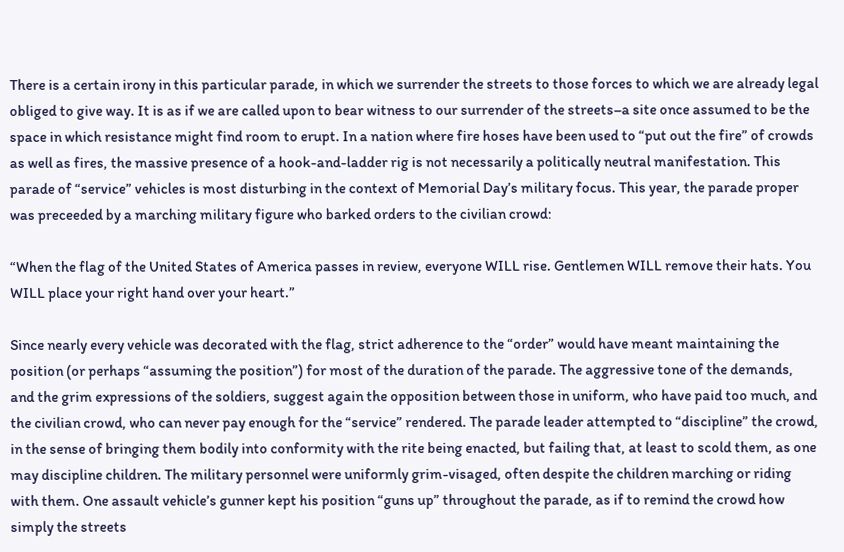There is a certain irony in this particular parade, in which we surrender the streets to those forces to which we are already legal obliged to give way. It is as if we are called upon to bear witness to our surrender of the streets–a site once assumed to be the space in which resistance might find room to erupt. In a nation where fire hoses have been used to “put out the fire” of crowds as well as fires, the massive presence of a hook-and-ladder rig is not necessarily a politically neutral manifestation. This parade of “service” vehicles is most disturbing in the context of Memorial Day’s military focus. This year, the parade proper was preceeded by a marching military figure who barked orders to the civilian crowd:

“When the flag of the United States of America passes in review, everyone WILL rise. Gentlemen WILL remove their hats. You WILL place your right hand over your heart.”

Since nearly every vehicle was decorated with the flag, strict adherence to the “order” would have meant maintaining the position (or perhaps “assuming the position”) for most of the duration of the parade. The aggressive tone of the demands, and the grim expressions of the soldiers, suggest again the opposition between those in uniform, who have paid too much, and the civilian crowd, who can never pay enough for the “service” rendered. The parade leader attempted to “discipline” the crowd, in the sense of bringing them bodily into conformity with the rite being enacted, but failing that, at least to scold them, as one may discipline children. The military personnel were uniformly grim-visaged, often despite the children marching or riding with them. One assault vehicle’s gunner kept his position “guns up” throughout the parade, as if to remind the crowd how simply the streets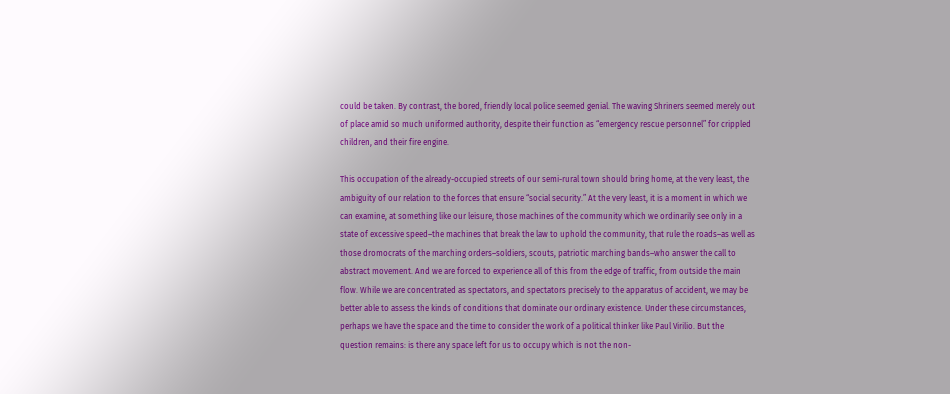could be taken. By contrast, the bored, friendly local police seemed genial. The waving Shriners seemed merely out of place amid so much uniformed authority, despite their function as “emergency rescue personnel” for crippled children, and their fire engine.

This occupation of the already-occupied streets of our semi-rural town should bring home, at the very least, the ambiguity of our relation to the forces that ensure “social security.” At the very least, it is a moment in which we can examine, at something like our leisure, those machines of the community which we ordinarily see only in a state of excessive speed–the machines that break the law to uphold the community, that rule the roads–as well as those dromocrats of the marching orders–soldiers, scouts, patriotic marching bands–who answer the call to abstract movement. And we are forced to experience all of this from the edge of traffic, from outside the main flow. While we are concentrated as spectators, and spectators precisely to the apparatus of accident, we may be better able to assess the kinds of conditions that dominate our ordinary existence. Under these circumstances, perhaps we have the space and the time to consider the work of a political thinker like Paul Virilio. But the question remains: is there any space left for us to occupy which is not the non-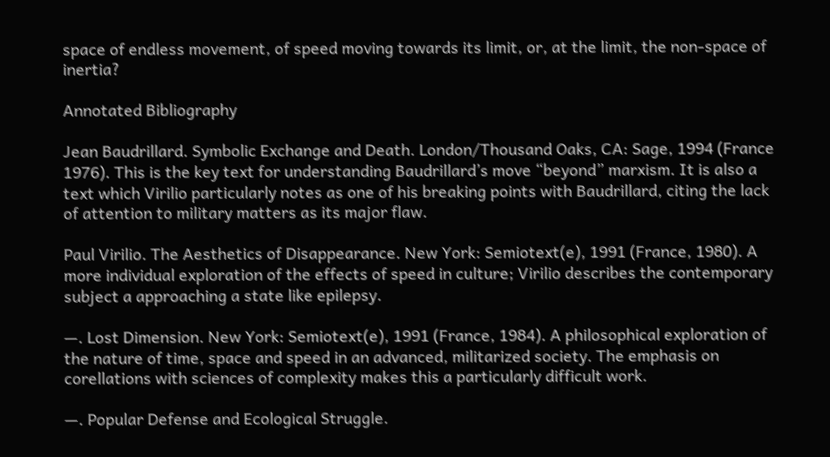space of endless movement, of speed moving towards its limit, or, at the limit, the non-space of inertia?

Annotated Bibliography

Jean Baudrillard. Symbolic Exchange and Death. London/Thousand Oaks, CA: Sage, 1994 (France 1976). This is the key text for understanding Baudrillard’s move “beyond” marxism. It is also a text which Virilio particularly notes as one of his breaking points with Baudrillard, citing the lack of attention to military matters as its major flaw.

Paul Virilio. The Aesthetics of Disappearance. New York: Semiotext(e), 1991 (France, 1980). A more individual exploration of the effects of speed in culture; Virilio describes the contemporary subject a approaching a state like epilepsy.

—. Lost Dimension. New York: Semiotext(e), 1991 (France, 1984). A philosophical exploration of the nature of time, space and speed in an advanced, militarized society. The emphasis on corellations with sciences of complexity makes this a particularly difficult work.

—. Popular Defense and Ecological Struggle.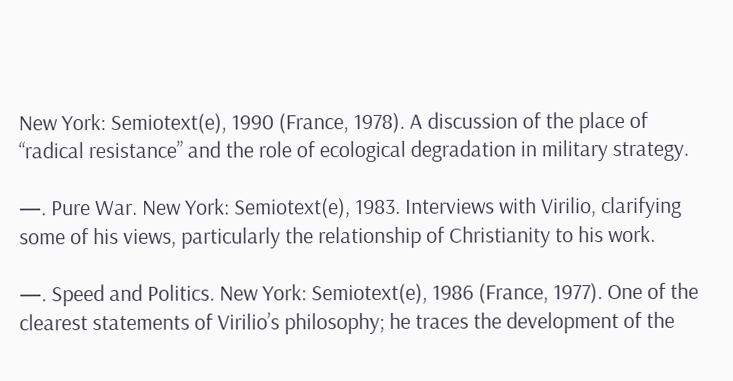New York: Semiotext(e), 1990 (France, 1978). A discussion of the place of “radical resistance” and the role of ecological degradation in military strategy.

—. Pure War. New York: Semiotext(e), 1983. Interviews with Virilio, clarifying some of his views, particularly the relationship of Christianity to his work.

—. Speed and Politics. New York: Semiotext(e), 1986 (France, 1977). One of the clearest statements of Virilio’s philosophy; he traces the development of the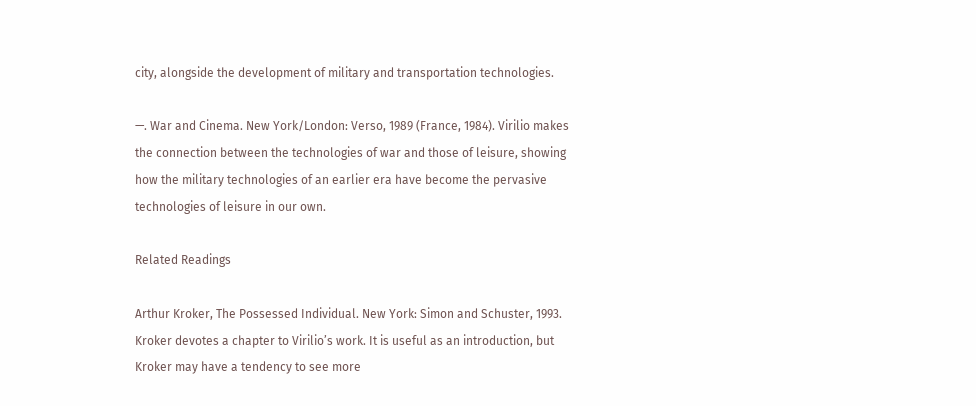city, alongside the development of military and transportation technologies.

—. War and Cinema. New York/London: Verso, 1989 (France, 1984). Virilio makes the connection between the technologies of war and those of leisure, showing how the military technologies of an earlier era have become the pervasive technologies of leisure in our own.

Related Readings

Arthur Kroker, The Possessed Individual. New York: Simon and Schuster, 1993. Kroker devotes a chapter to Virilio’s work. It is useful as an introduction, but Kroker may have a tendency to see more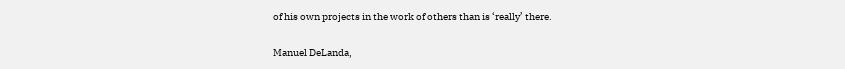of his own projects in the work of others than is ‘really’ there.

Manuel DeLanda,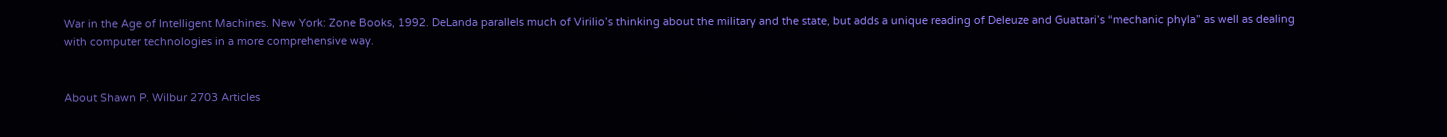War in the Age of Intelligent Machines. New York: Zone Books, 1992. DeLanda parallels much of Virilio’s thinking about the military and the state, but adds a unique reading of Deleuze and Guattari’s “mechanic phyla” as well as dealing with computer technologies in a more comprehensive way.


About Shawn P. Wilbur 2703 Articles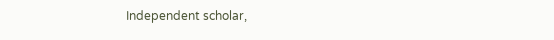Independent scholar,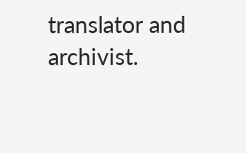translator and archivist.